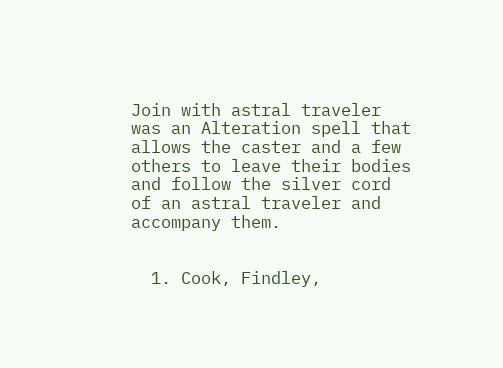Join with astral traveler was an Alteration spell that allows the caster and a few others to leave their bodies and follow the silver cord of an astral traveler and accompany them.


  1. Cook, Findley,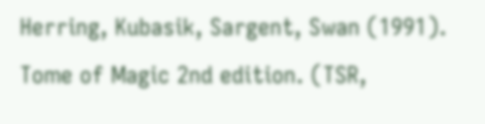Herring, Kubasik, Sargent, Swan (1991). Tome of Magic 2nd edition. (TSR,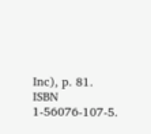Inc), p. 81. ISBN 1-56076-107-5.